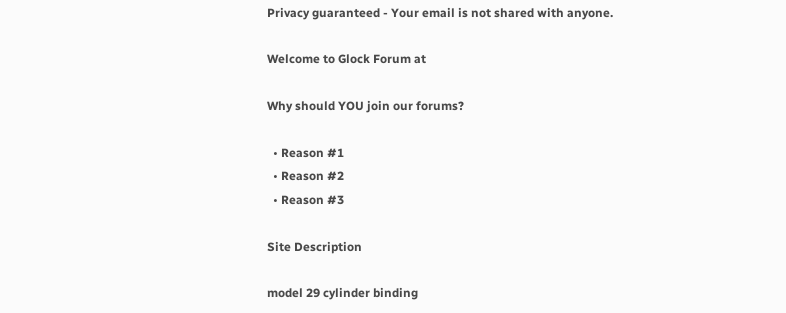Privacy guaranteed - Your email is not shared with anyone.

Welcome to Glock Forum at

Why should YOU join our forums?

  • Reason #1
  • Reason #2
  • Reason #3

Site Description

model 29 cylinder binding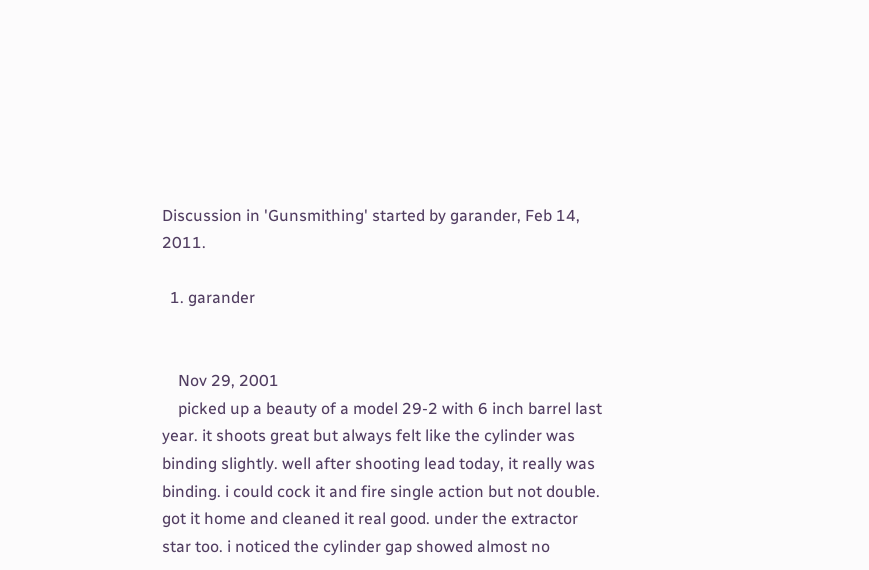Discussion in 'Gunsmithing' started by garander, Feb 14, 2011.

  1. garander


    Nov 29, 2001
    picked up a beauty of a model 29-2 with 6 inch barrel last year. it shoots great but always felt like the cylinder was binding slightly. well after shooting lead today, it really was binding. i could cock it and fire single action but not double. got it home and cleaned it real good. under the extractor star too. i noticed the cylinder gap showed almost no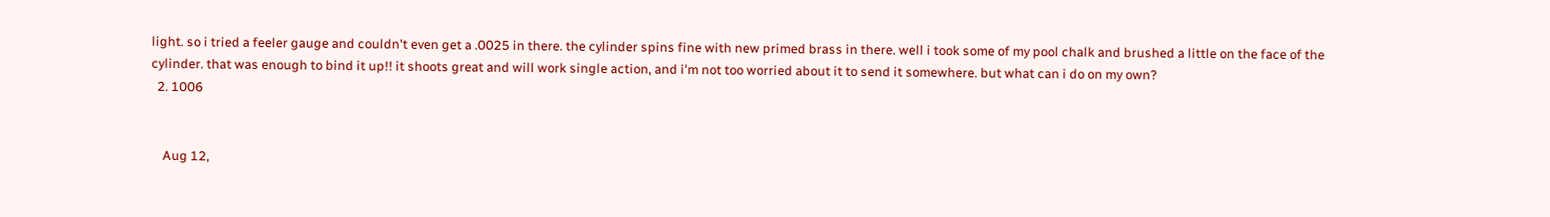light. so i tried a feeler gauge and couldn't even get a .0025 in there. the cylinder spins fine with new primed brass in there. well i took some of my pool chalk and brushed a little on the face of the cylinder. that was enough to bind it up!! it shoots great and will work single action, and i'm not too worried about it to send it somewhere. but what can i do on my own?
  2. 1006


    Aug 12,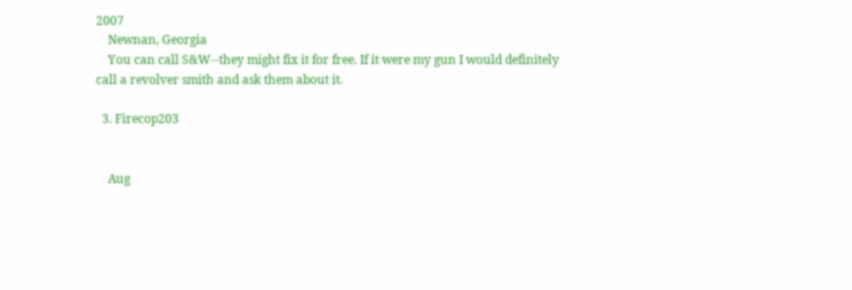2007
    Newnan, Georgia
    You can call S&W--they might fix it for free. If it were my gun I would definitely call a revolver smith and ask them about it.

  3. Firecop203


    Aug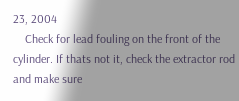23, 2004
    Check for lead fouling on the front of the cylinder. If thats not it, check the extractor rod and make sure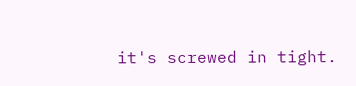it's screwed in tight.